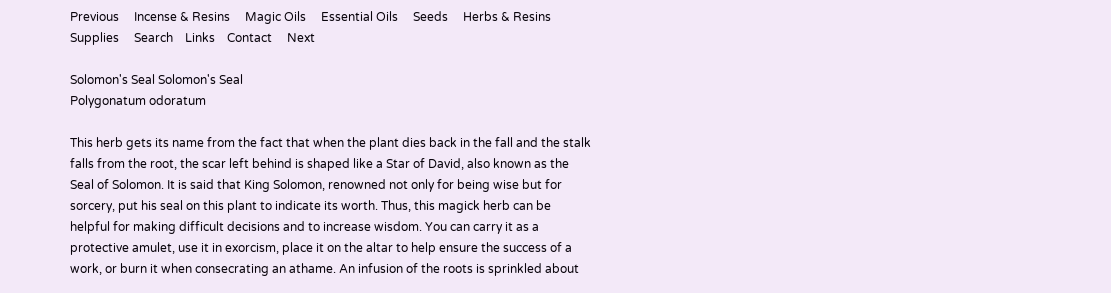Previous     Incense & Resins     Magic Oils     Essential Oils     Seeds     Herbs & Resins     Supplies     Search    Links    Contact     Next

Solomon's Seal Solomon's Seal
Polygonatum odoratum

This herb gets its name from the fact that when the plant dies back in the fall and the stalk falls from the root, the scar left behind is shaped like a Star of David, also known as the Seal of Solomon. It is said that King Solomon, renowned not only for being wise but for sorcery, put his seal on this plant to indicate its worth. Thus, this magick herb can be helpful for making difficult decisions and to increase wisdom. You can carry it as a protective amulet, use it in exorcism, place it on the altar to help ensure the success of a work, or burn it when consecrating an athame. An infusion of the roots is sprinkled about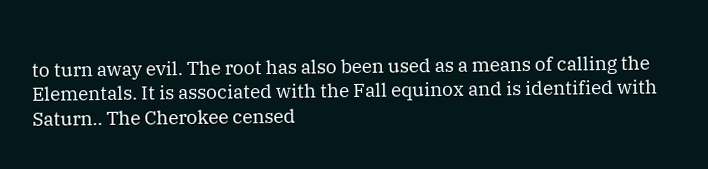to turn away evil. The root has also been used as a means of calling the Elementals. It is associated with the Fall equinox and is identified with Saturn.. The Cherokee censed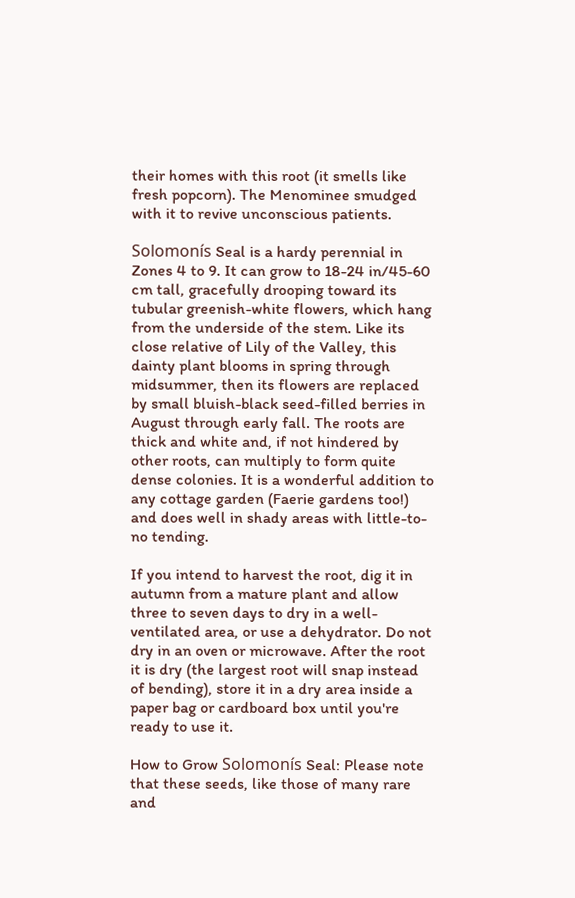their homes with this root (it smells like fresh popcorn). The Menominee smudged with it to revive unconscious patients.

Solomonís Seal is a hardy perennial in Zones 4 to 9. It can grow to 18-24 in/45-60 cm tall, gracefully drooping toward its tubular greenish-white flowers, which hang from the underside of the stem. Like its close relative of Lily of the Valley, this dainty plant blooms in spring through midsummer, then its flowers are replaced by small bluish-black seed-filled berries in August through early fall. The roots are thick and white and, if not hindered by other roots, can multiply to form quite dense colonies. It is a wonderful addition to any cottage garden (Faerie gardens too!) and does well in shady areas with little-to-no tending.

If you intend to harvest the root, dig it in autumn from a mature plant and allow three to seven days to dry in a well-ventilated area, or use a dehydrator. Do not dry in an oven or microwave. After the root it is dry (the largest root will snap instead of bending), store it in a dry area inside a paper bag or cardboard box until you're ready to use it.

How to Grow Solomonís Seal: Please note that these seeds, like those of many rare and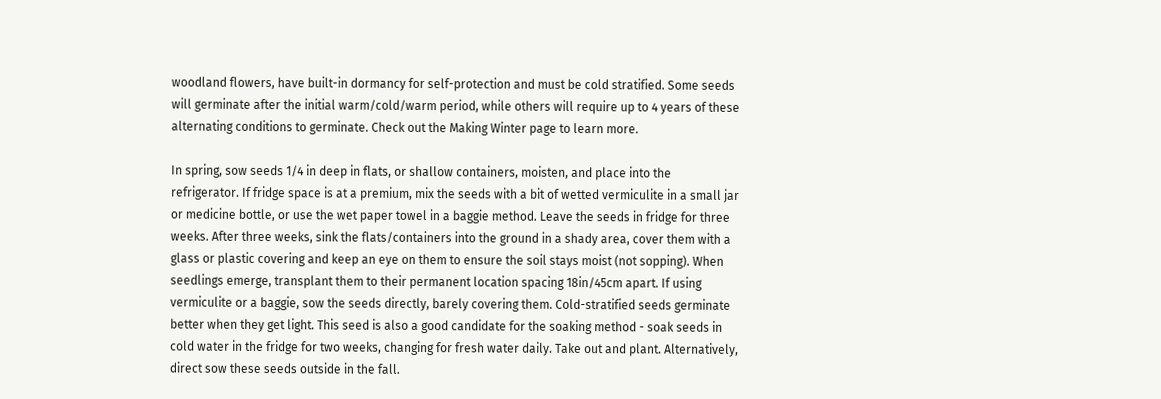woodland flowers, have built-in dormancy for self-protection and must be cold stratified. Some seeds will germinate after the initial warm/cold/warm period, while others will require up to 4 years of these alternating conditions to germinate. Check out the Making Winter page to learn more.

In spring, sow seeds 1/4 in deep in flats, or shallow containers, moisten, and place into the refrigerator. If fridge space is at a premium, mix the seeds with a bit of wetted vermiculite in a small jar or medicine bottle, or use the wet paper towel in a baggie method. Leave the seeds in fridge for three weeks. After three weeks, sink the flats/containers into the ground in a shady area, cover them with a glass or plastic covering and keep an eye on them to ensure the soil stays moist (not sopping). When seedlings emerge, transplant them to their permanent location spacing 18in/45cm apart. If using vermiculite or a baggie, sow the seeds directly, barely covering them. Cold-stratified seeds germinate better when they get light. This seed is also a good candidate for the soaking method - soak seeds in cold water in the fridge for two weeks, changing for fresh water daily. Take out and plant. Alternatively, direct sow these seeds outside in the fall.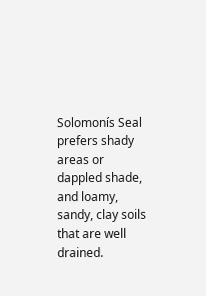Solomonís Seal prefers shady areas or dappled shade, and loamy, sandy, clay soils that are well drained.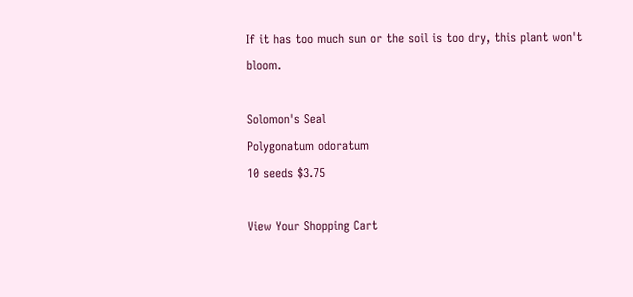If it has too much sun or the soil is too dry, this plant won't bloom.

Solomon's Seal
Polygonatum odoratum
10 seeds $3.75

View Your Shopping Cart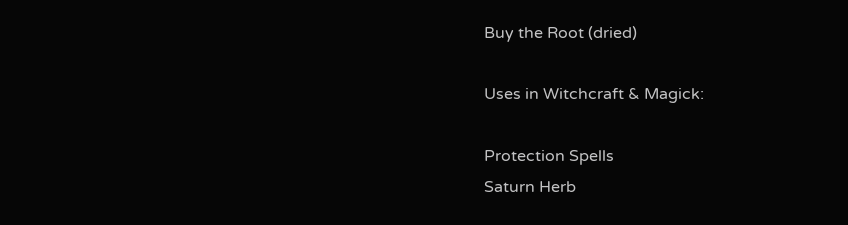Buy the Root (dried)

Uses in Witchcraft & Magick:

Protection Spells
Saturn Herb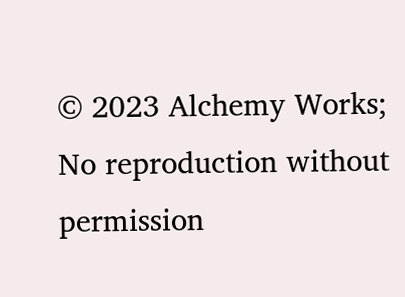© 2023 Alchemy Works; No reproduction without permission